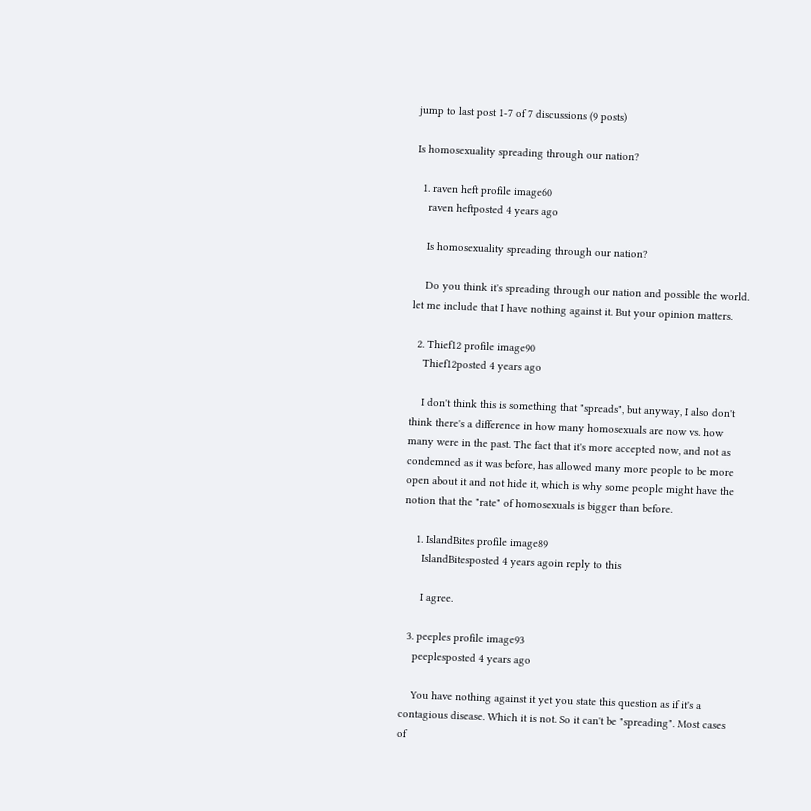jump to last post 1-7 of 7 discussions (9 posts)

Is homosexuality spreading through our nation?

  1. raven heft profile image60
    raven heftposted 4 years ago

    Is homosexuality spreading through our nation?

    Do you think it's spreading through our nation and possible the world. let me include that I have nothing against it. But your opinion matters.

  2. Thief12 profile image90
    Thief12posted 4 years ago

    I don't think this is something that "spreads", but anyway, I also don't think there's a difference in how many homosexuals are now vs. how many were in the past. The fact that it's more accepted now, and not as condemned as it was before, has allowed many more people to be more open about it and not hide it, which is why some people might have the notion that the "rate" of homosexuals is bigger than before.

    1. IslandBites profile image89
      IslandBitesposted 4 years agoin reply to this

      I agree.

  3. peeples profile image93
    peeplesposted 4 years ago

    You have nothing against it yet you state this question as if it's a contagious disease. Which it is not. So it can't be "spreading". Most cases of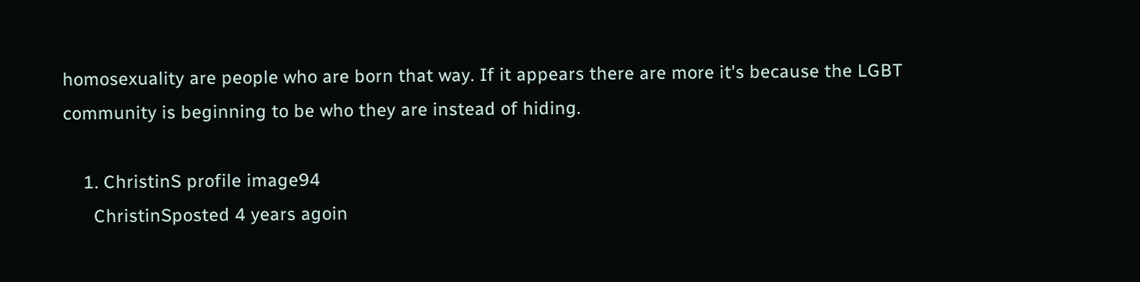homosexuality are people who are born that way. If it appears there are more it's because the LGBT community is beginning to be who they are instead of hiding.

    1. ChristinS profile image94
      ChristinSposted 4 years agoin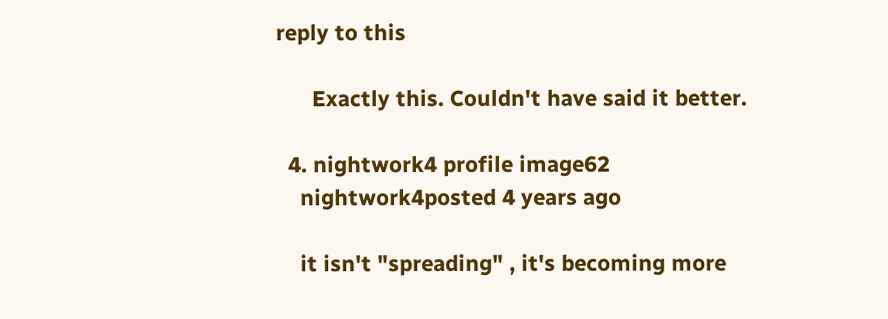reply to this

      Exactly this. Couldn't have said it better.

  4. nightwork4 profile image62
    nightwork4posted 4 years ago

    it isn't "spreading" , it's becoming more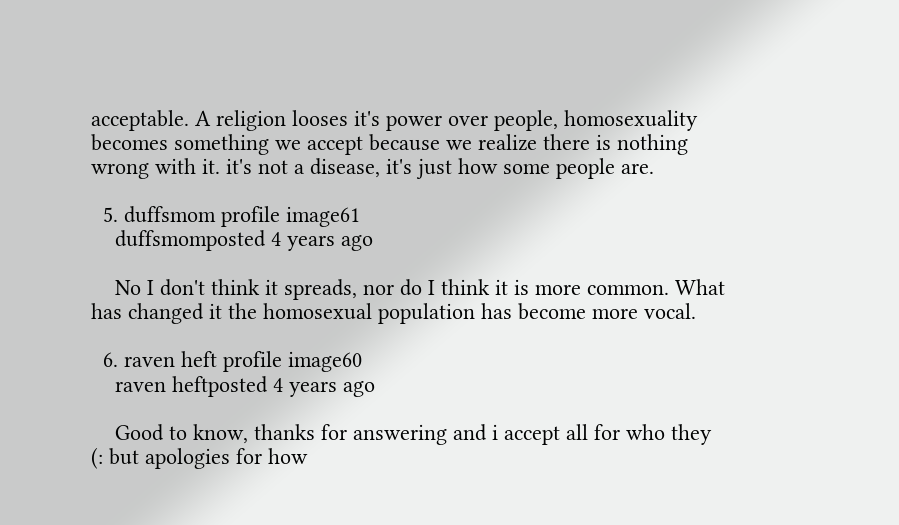acceptable. A religion looses it's power over people, homosexuality becomes something we accept because we realize there is nothing wrong with it. it's not a disease, it's just how some people are.

  5. duffsmom profile image61
    duffsmomposted 4 years ago

    No I don't think it spreads, nor do I think it is more common. What has changed it the homosexual population has become more vocal.

  6. raven heft profile image60
    raven heftposted 4 years ago

    Good to know, thanks for answering and i accept all for who they (: but apologies for how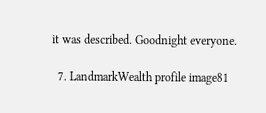it was described. Goodnight everyone.

  7. LandmarkWealth profile image81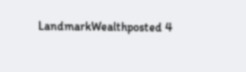LandmarkWealthposted 4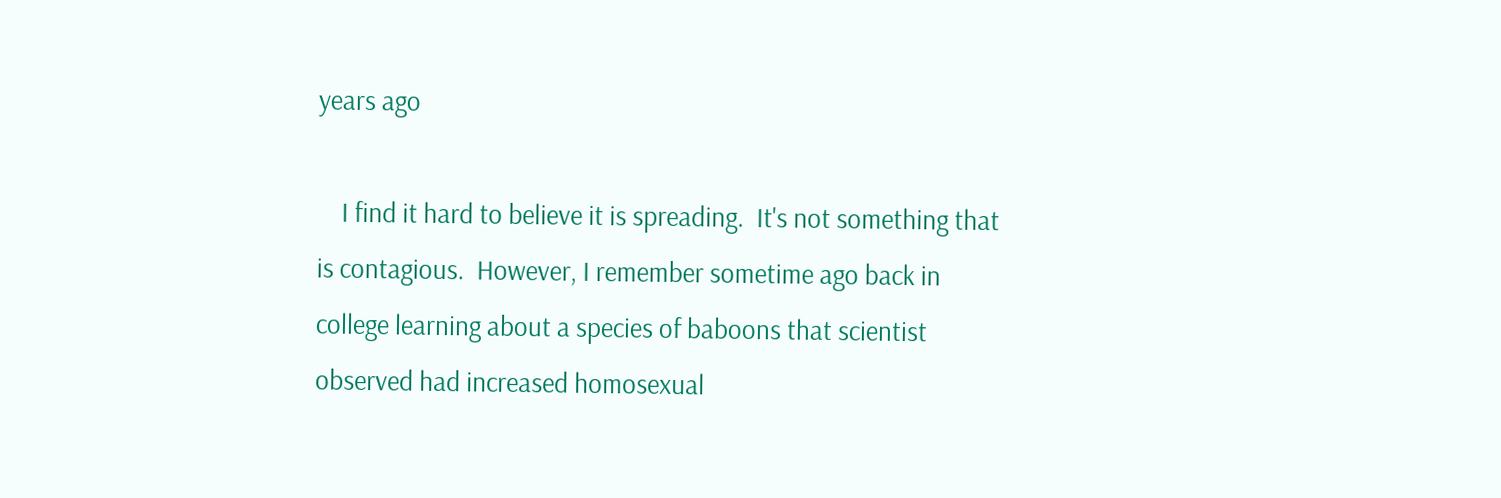years ago

    I find it hard to believe it is spreading.  It's not something that is contagious.  However, I remember sometime ago back in college learning about a species of baboons that scientist observed had increased homosexual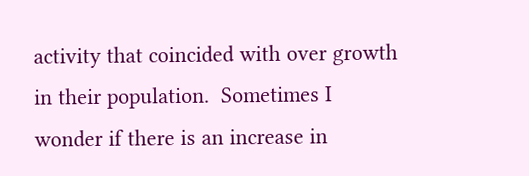activity that coincided with over growth in their population.  Sometimes I wonder if there is an increase in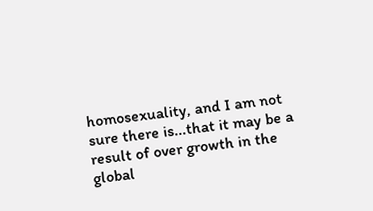homosexuality, and I am not sure there is...that it may be a result of over growth in the global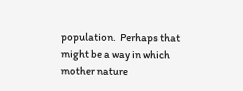population.  Perhaps that might be a way in which mother nature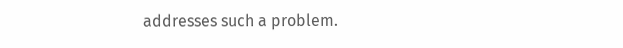addresses such a problem.